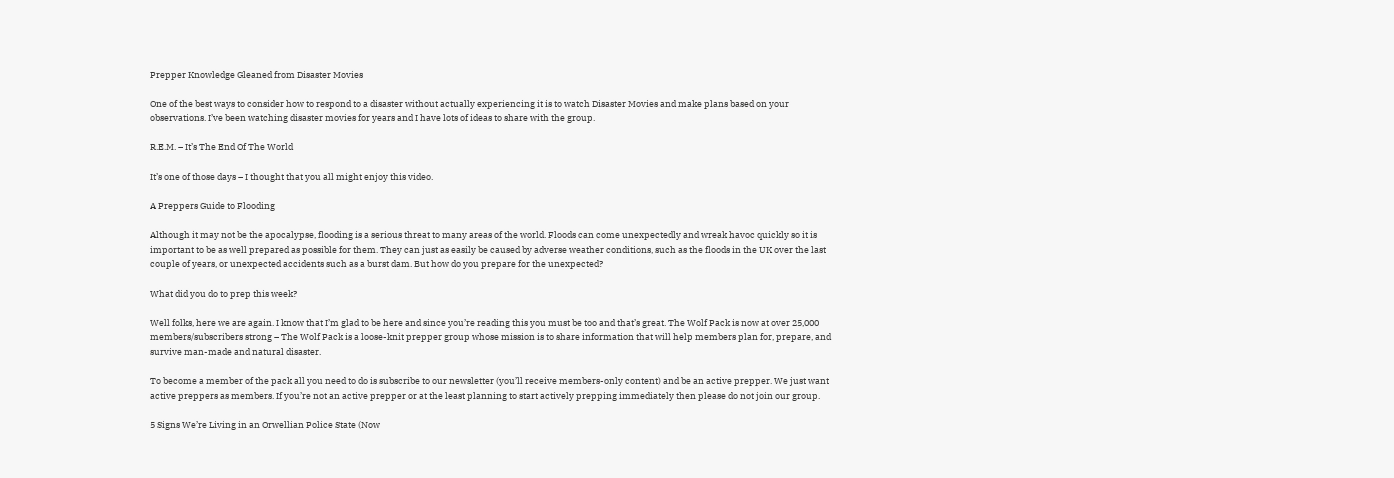Prepper Knowledge Gleaned from Disaster Movies

One of the best ways to consider how to respond to a disaster without actually experiencing it is to watch Disaster Movies and make plans based on your observations. I’ve been watching disaster movies for years and I have lots of ideas to share with the group.

R.E.M. – It’s The End Of The World

It’s one of those days – I thought that you all might enjoy this video.

A Preppers Guide to Flooding

Although it may not be the apocalypse, flooding is a serious threat to many areas of the world. Floods can come unexpectedly and wreak havoc quickly so it is important to be as well prepared as possible for them. They can just as easily be caused by adverse weather conditions, such as the floods in the UK over the last couple of years, or unexpected accidents such as a burst dam. But how do you prepare for the unexpected?

What did you do to prep this week?

Well folks, here we are again. I know that I’m glad to be here and since you’re reading this you must be too and that’s great. The Wolf Pack is now at over 25,000 members/subscribers strong – The Wolf Pack is a loose-knit prepper group whose mission is to share information that will help members plan for, prepare, and survive man-made and natural disaster.

To become a member of the pack all you need to do is subscribe to our newsletter (you’ll receive members-only content) and be an active prepper. We just want active preppers as members. If you’re not an active prepper or at the least planning to start actively prepping immediately then please do not join our group.

5 Signs We’re Living in an Orwellian Police State (Now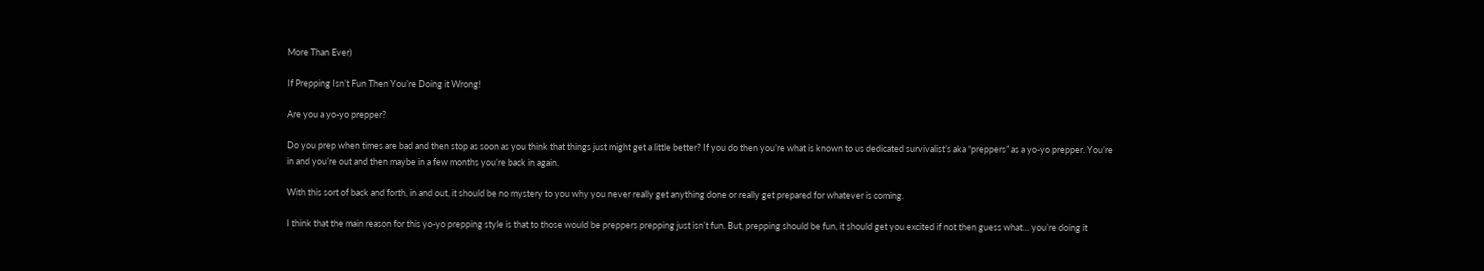More Than Ever)

If Prepping Isn’t Fun Then You’re Doing it Wrong!

Are you a yo-yo prepper?

Do you prep when times are bad and then stop as soon as you think that things just might get a little better? If you do then you’re what is known to us dedicated survivalist’s aka “preppers” as a yo-yo prepper. You’re in and you’re out and then maybe in a few months you’re back in again.

With this sort of back and forth, in and out, it should be no mystery to you why you never really get anything done or really get prepared for whatever is coming.

I think that the main reason for this yo-yo prepping style is that to those would be preppers prepping just isn’t fun. But, prepping should be fun, it should get you excited if not then guess what… you’re doing it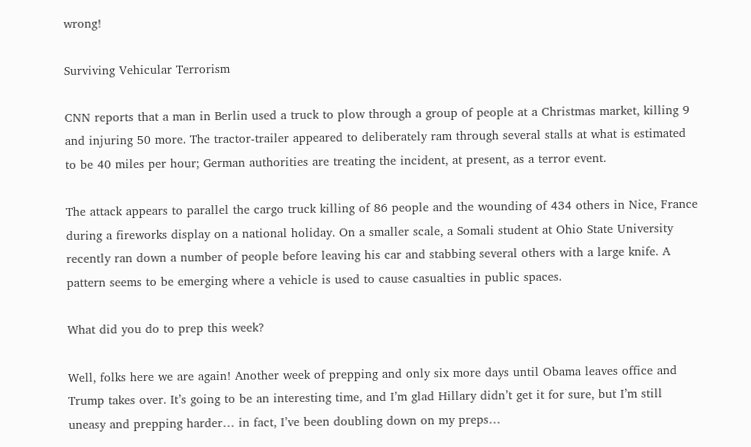wrong!

Surviving Vehicular Terrorism

CNN reports that a man in Berlin used a truck to plow through a group of people at a Christmas market, killing 9 and injuring 50 more. The tractor-trailer appeared to deliberately ram through several stalls at what is estimated to be 40 miles per hour; German authorities are treating the incident, at present, as a terror event.

The attack appears to parallel the cargo truck killing of 86 people and the wounding of 434 others in Nice, France during a fireworks display on a national holiday. On a smaller scale, a Somali student at Ohio State University recently ran down a number of people before leaving his car and stabbing several others with a large knife. A pattern seems to be emerging where a vehicle is used to cause casualties in public spaces.

What did you do to prep this week?

Well, folks here we are again! Another week of prepping and only six more days until Obama leaves office and Trump takes over. It’s going to be an interesting time, and I’m glad Hillary didn’t get it for sure, but I’m still uneasy and prepping harder… in fact, I’ve been doubling down on my preps…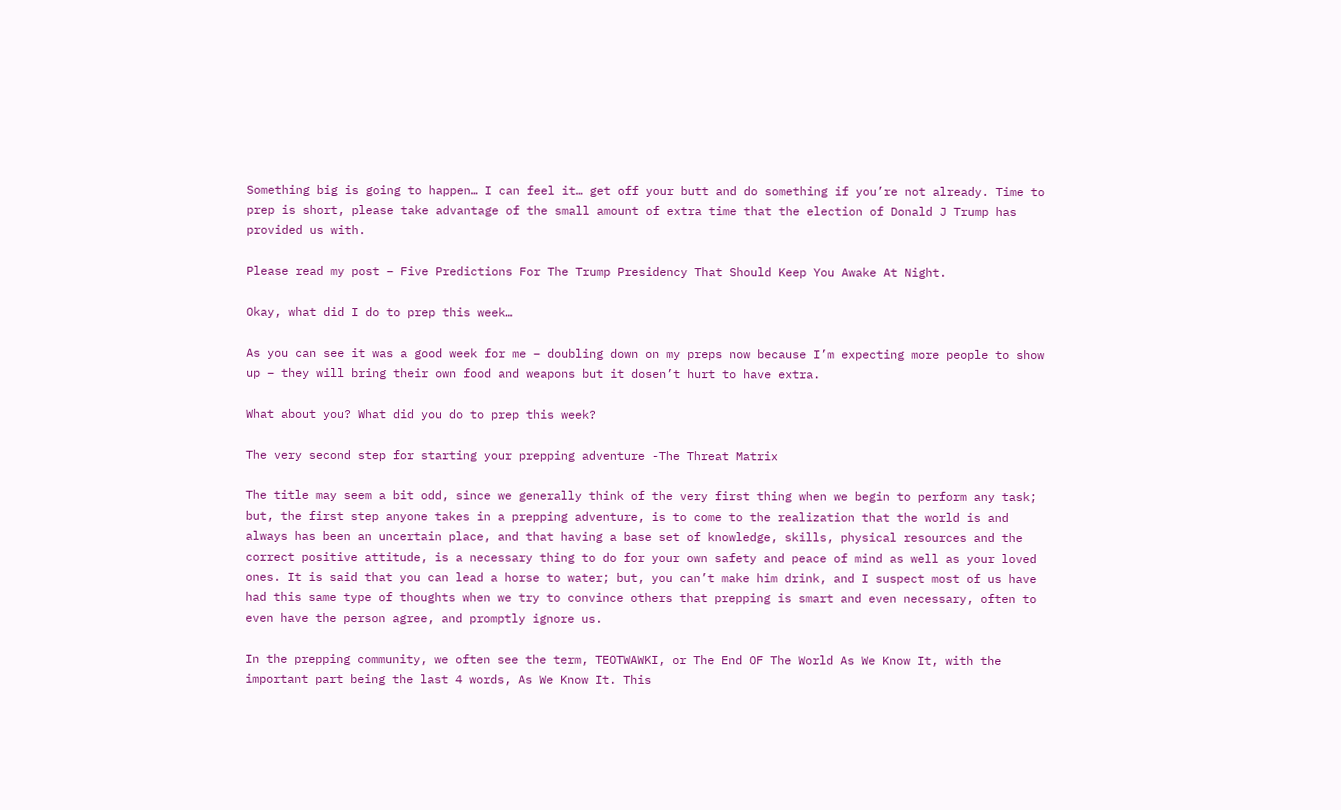Something big is going to happen… I can feel it… get off your butt and do something if you’re not already. Time to prep is short, please take advantage of the small amount of extra time that the election of Donald J Trump has provided us with.

Please read my post – Five Predictions For The Trump Presidency That Should Keep You Awake At Night.

Okay, what did I do to prep this week…

As you can see it was a good week for me – doubling down on my preps now because I’m expecting more people to show up – they will bring their own food and weapons but it dosen’t hurt to have extra.

What about you? What did you do to prep this week?

The very second step for starting your prepping adventure -The Threat Matrix

The title may seem a bit odd, since we generally think of the very first thing when we begin to perform any task; but, the first step anyone takes in a prepping adventure, is to come to the realization that the world is and always has been an uncertain place, and that having a base set of knowledge, skills, physical resources and the correct positive attitude, is a necessary thing to do for your own safety and peace of mind as well as your loved ones. It is said that you can lead a horse to water; but, you can’t make him drink, and I suspect most of us have had this same type of thoughts when we try to convince others that prepping is smart and even necessary, often to even have the person agree, and promptly ignore us.

In the prepping community, we often see the term, TEOTWAWKI, or The End OF The World As We Know It, with the important part being the last 4 words, As We Know It. This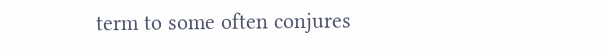term to some often conjures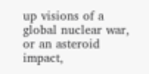up visions of a global nuclear war, or an asteroid impact,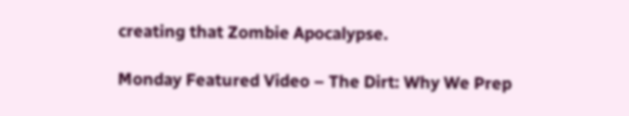creating that Zombie Apocalypse.

Monday Featured Video – The Dirt: Why We Prep